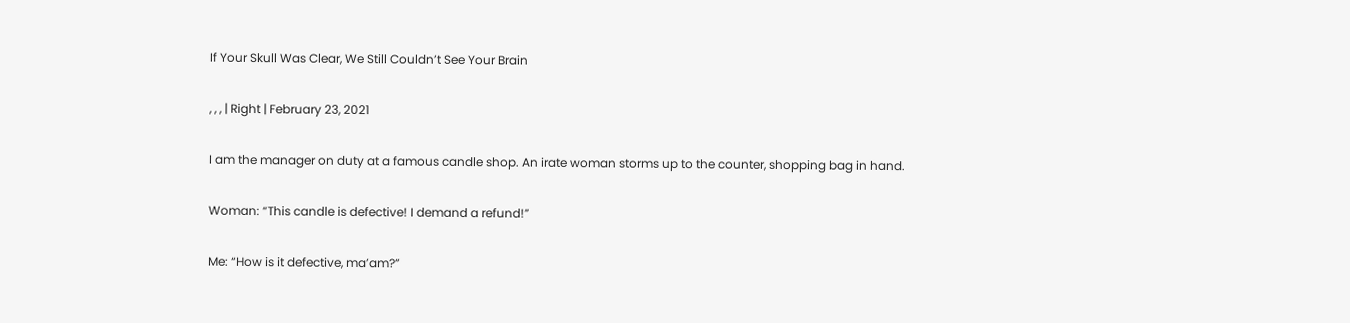If Your Skull Was Clear, We Still Couldn’t See Your Brain

, , , | Right | February 23, 2021

I am the manager on duty at a famous candle shop. An irate woman storms up to the counter, shopping bag in hand.

Woman: “This candle is defective! I demand a refund!”

Me: “How is it defective, ma’am?”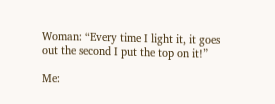Woman: “Every time I light it, it goes out the second I put the top on it!”

Me: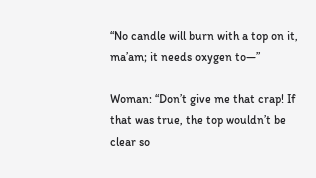“No candle will burn with a top on it, ma’am; it needs oxygen to—”

Woman: “Don’t give me that crap! If that was true, the top wouldn’t be clear so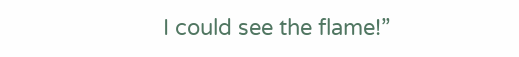I could see the flame!”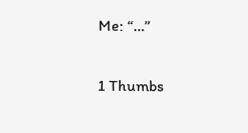Me: “…”

1 Thumbs